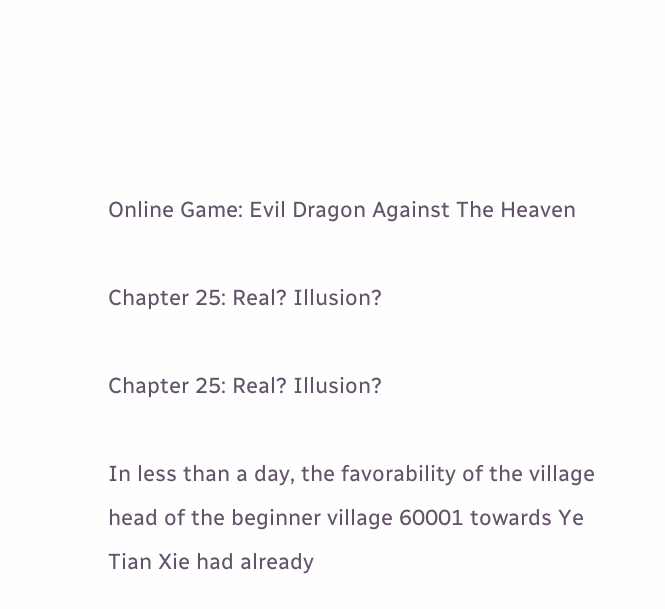Online Game: Evil Dragon Against The Heaven

Chapter 25: Real? Illusion?

Chapter 25: Real? Illusion?

In less than a day, the favorability of the village head of the beginner village 60001 towards Ye Tian Xie had already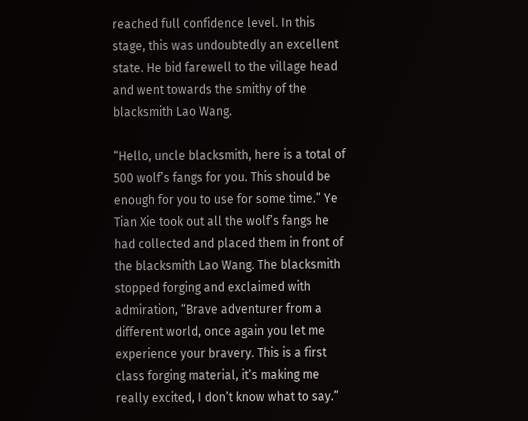reached full confidence level. In this stage, this was undoubtedly an excellent state. He bid farewell to the village head and went towards the smithy of the blacksmith Lao Wang.

“Hello, uncle blacksmith, here is a total of 500 wolf’s fangs for you. This should be enough for you to use for some time.” Ye Tian Xie took out all the wolf’s fangs he had collected and placed them in front of the blacksmith Lao Wang. The blacksmith stopped forging and exclaimed with admiration, “Brave adventurer from a different world, once again you let me experience your bravery. This is a first class forging material, it’s making me really excited, I don’t know what to say.”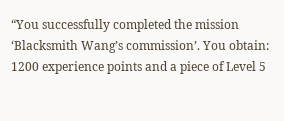“You successfully completed the mission ‘Blacksmith Wang’s commission’. You obtain: 1200 experience points and a piece of Level 5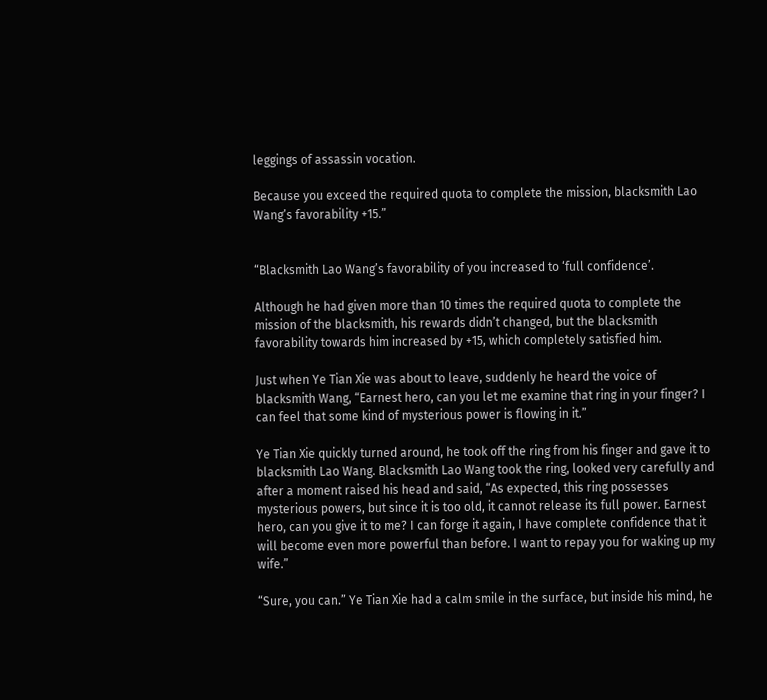leggings of assassin vocation.

Because you exceed the required quota to complete the mission, blacksmith Lao Wang’s favorability +15.”


“Blacksmith Lao Wang’s favorability of you increased to ‘full confidence’.

Although he had given more than 10 times the required quota to complete the mission of the blacksmith, his rewards didn’t changed, but the blacksmith favorability towards him increased by +15, which completely satisfied him.

Just when Ye Tian Xie was about to leave, suddenly he heard the voice of blacksmith Wang, “Earnest hero, can you let me examine that ring in your finger? I can feel that some kind of mysterious power is flowing in it.”

Ye Tian Xie quickly turned around, he took off the ring from his finger and gave it to blacksmith Lao Wang. Blacksmith Lao Wang took the ring, looked very carefully and after a moment raised his head and said, “As expected, this ring possesses mysterious powers, but since it is too old, it cannot release its full power. Earnest hero, can you give it to me? I can forge it again, I have complete confidence that it will become even more powerful than before. I want to repay you for waking up my wife.”

“Sure, you can.” Ye Tian Xie had a calm smile in the surface, but inside his mind, he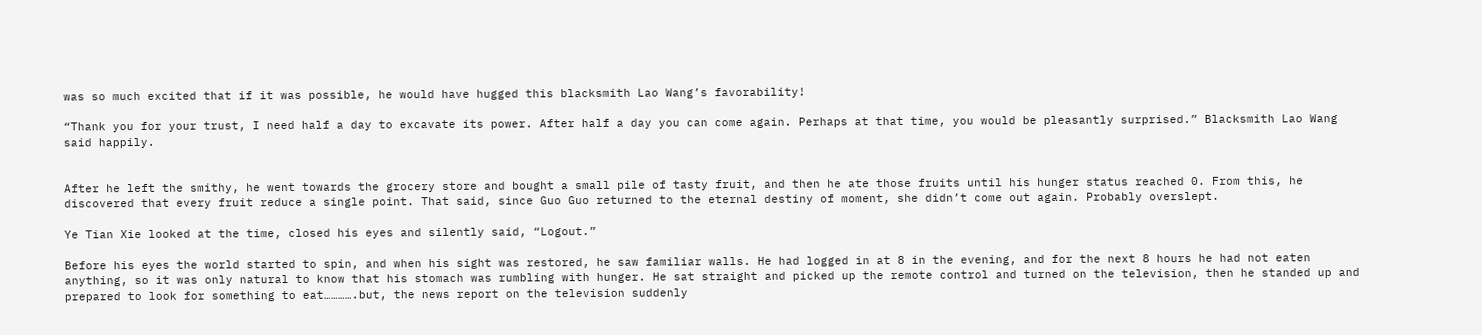was so much excited that if it was possible, he would have hugged this blacksmith Lao Wang’s favorability!

“Thank you for your trust, I need half a day to excavate its power. After half a day you can come again. Perhaps at that time, you would be pleasantly surprised.” Blacksmith Lao Wang said happily.


After he left the smithy, he went towards the grocery store and bought a small pile of tasty fruit, and then he ate those fruits until his hunger status reached 0. From this, he discovered that every fruit reduce a single point. That said, since Guo Guo returned to the eternal destiny of moment, she didn’t come out again. Probably overslept.

Ye Tian Xie looked at the time, closed his eyes and silently said, “Logout.”

Before his eyes the world started to spin, and when his sight was restored, he saw familiar walls. He had logged in at 8 in the evening, and for the next 8 hours he had not eaten anything, so it was only natural to know that his stomach was rumbling with hunger. He sat straight and picked up the remote control and turned on the television, then he standed up and prepared to look for something to eat………….but, the news report on the television suddenly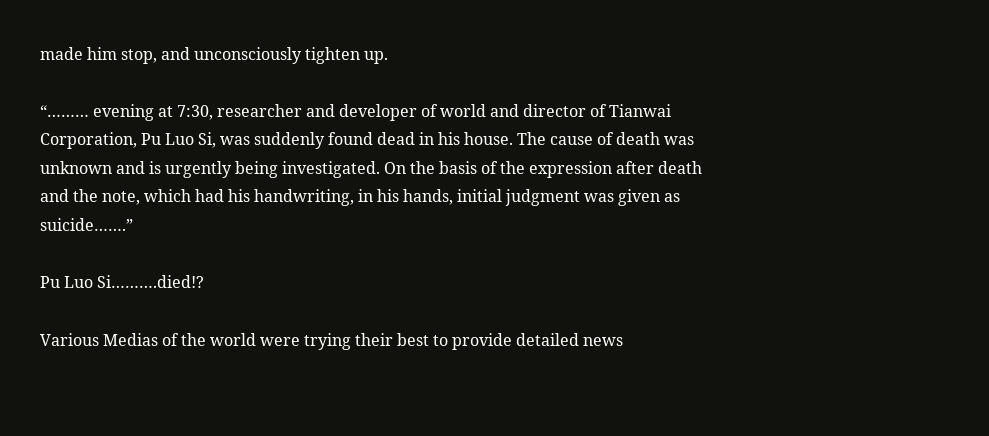made him stop, and unconsciously tighten up.

“……… evening at 7:30, researcher and developer of world and director of Tianwai Corporation, Pu Luo Si, was suddenly found dead in his house. The cause of death was unknown and is urgently being investigated. On the basis of the expression after death and the note, which had his handwriting, in his hands, initial judgment was given as suicide…….”

Pu Luo Si……….died!?

Various Medias of the world were trying their best to provide detailed news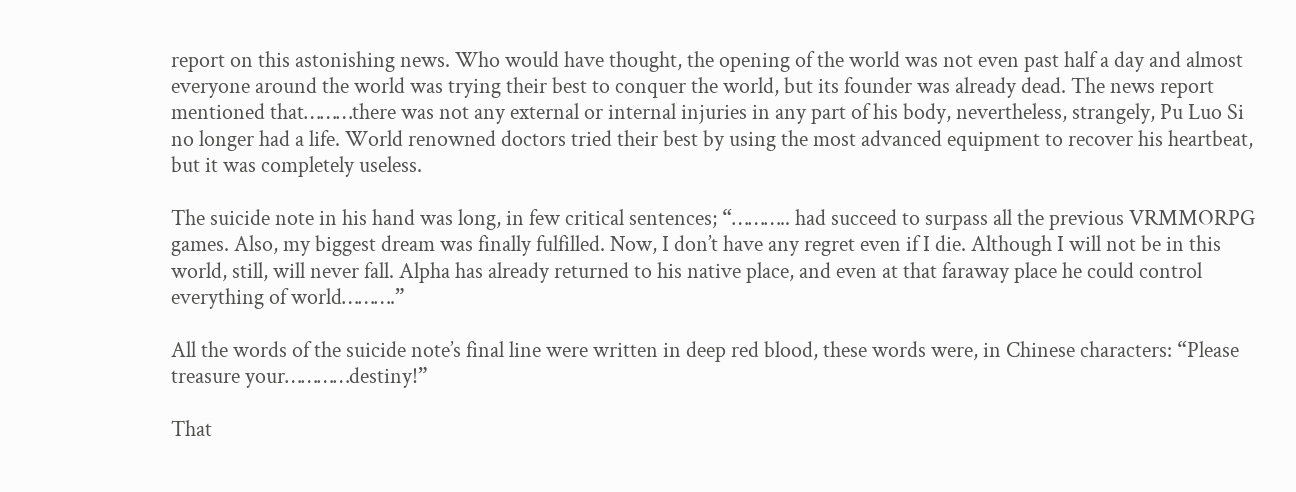report on this astonishing news. Who would have thought, the opening of the world was not even past half a day and almost everyone around the world was trying their best to conquer the world, but its founder was already dead. The news report mentioned that………there was not any external or internal injuries in any part of his body, nevertheless, strangely, Pu Luo Si no longer had a life. World renowned doctors tried their best by using the most advanced equipment to recover his heartbeat, but it was completely useless.

The suicide note in his hand was long, in few critical sentences; “……….. had succeed to surpass all the previous VRMMORPG games. Also, my biggest dream was finally fulfilled. Now, I don’t have any regret even if I die. Although I will not be in this world, still, will never fall. Alpha has already returned to his native place, and even at that faraway place he could control everything of world……….”

All the words of the suicide note’s final line were written in deep red blood, these words were, in Chinese characters: “Please treasure your…………destiny!”

That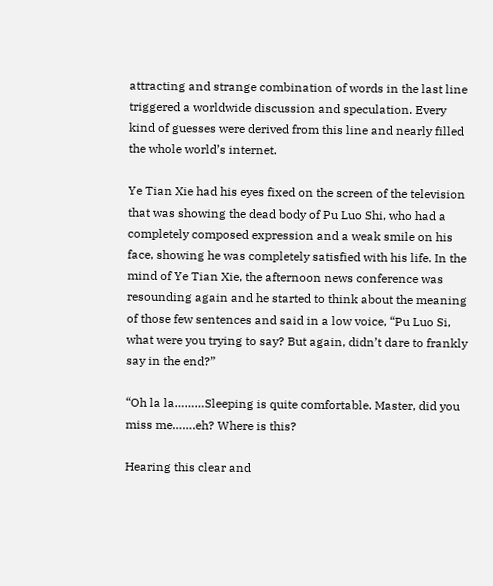attracting and strange combination of words in the last line triggered a worldwide discussion and speculation. Every kind of guesses were derived from this line and nearly filled the whole world’s internet.

Ye Tian Xie had his eyes fixed on the screen of the television that was showing the dead body of Pu Luo Shi, who had a completely composed expression and a weak smile on his face, showing he was completely satisfied with his life. In the mind of Ye Tian Xie, the afternoon news conference was resounding again and he started to think about the meaning of those few sentences and said in a low voice, “Pu Luo Si, what were you trying to say? But again, didn’t dare to frankly say in the end?”

“Oh la la………Sleeping is quite comfortable. Master, did you miss me…….eh? Where is this?

Hearing this clear and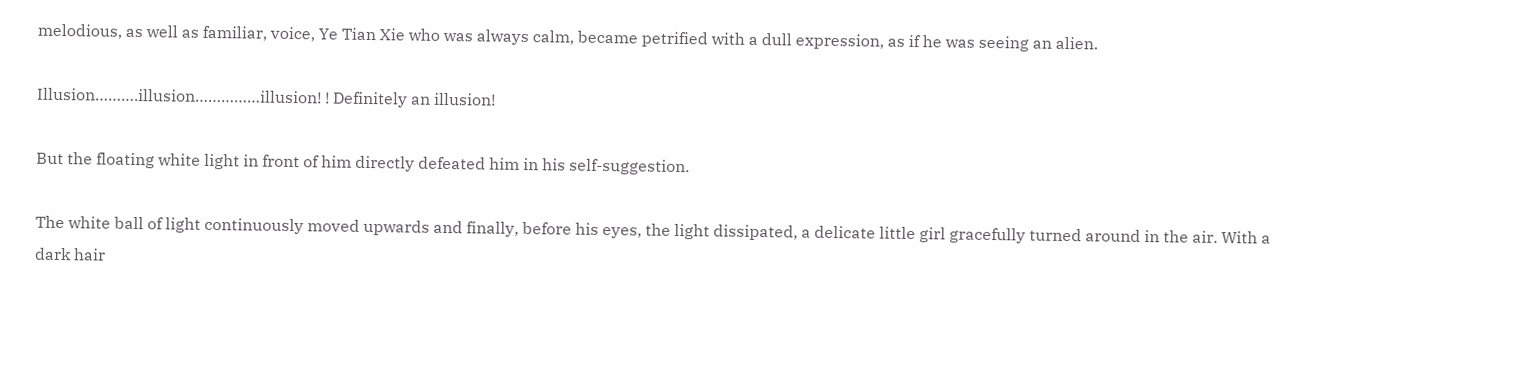melodious, as well as familiar, voice, Ye Tian Xie who was always calm, became petrified with a dull expression, as if he was seeing an alien.

Illusion……….illusion……………illusion! ! Definitely an illusion!

But the floating white light in front of him directly defeated him in his self-suggestion.

The white ball of light continuously moved upwards and finally, before his eyes, the light dissipated, a delicate little girl gracefully turned around in the air. With a dark hair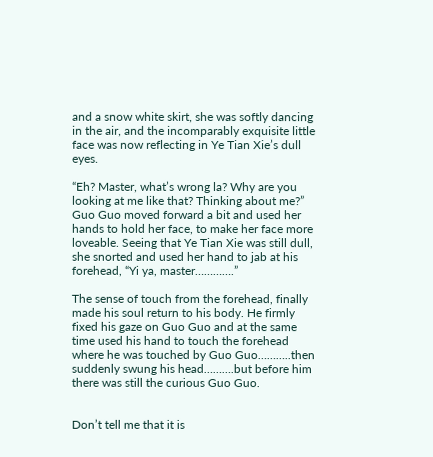and a snow white skirt, she was softly dancing in the air, and the incomparably exquisite little face was now reflecting in Ye Tian Xie’s dull eyes.

“Eh? Master, what’s wrong la? Why are you looking at me like that? Thinking about me?” Guo Guo moved forward a bit and used her hands to hold her face, to make her face more loveable. Seeing that Ye Tian Xie was still dull, she snorted and used her hand to jab at his forehead, “Yi ya, master………….”

The sense of touch from the forehead, finally made his soul return to his body. He firmly fixed his gaze on Guo Guo and at the same time used his hand to touch the forehead where he was touched by Guo Guo………..then suddenly swung his head……….but before him there was still the curious Guo Guo.


Don’t tell me that it is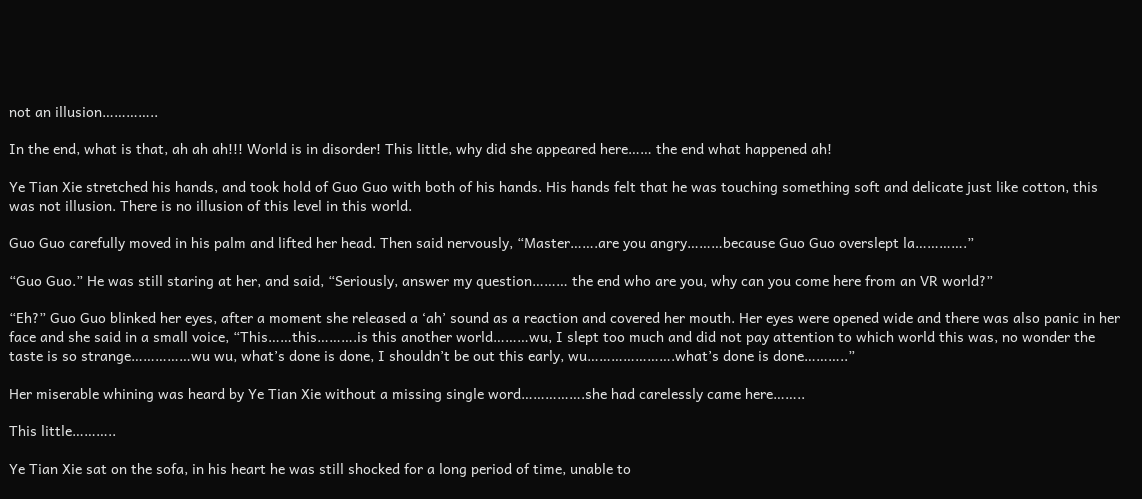not an illusion…………..

In the end, what is that, ah ah ah!!! World is in disorder! This little, why did she appeared here…… the end what happened ah!

Ye Tian Xie stretched his hands, and took hold of Guo Guo with both of his hands. His hands felt that he was touching something soft and delicate just like cotton, this was not illusion. There is no illusion of this level in this world.

Guo Guo carefully moved in his palm and lifted her head. Then said nervously, “Master…….are you angry………because Guo Guo overslept la………….”

“Guo Guo.” He was still staring at her, and said, “Seriously, answer my question……… the end who are you, why can you come here from an VR world?”

“Eh?” Guo Guo blinked her eyes, after a moment she released a ‘ah’ sound as a reaction and covered her mouth. Her eyes were opened wide and there was also panic in her face and she said in a small voice, “This……this……….is this another world………wu, I slept too much and did not pay attention to which world this was, no wonder the taste is so strange……………wu wu, what’s done is done, I shouldn’t be out this early, wu………………….what’s done is done………..”

Her miserable whining was heard by Ye Tian Xie without a missing single word…………….she had carelessly came here……..

This little………..

Ye Tian Xie sat on the sofa, in his heart he was still shocked for a long period of time, unable to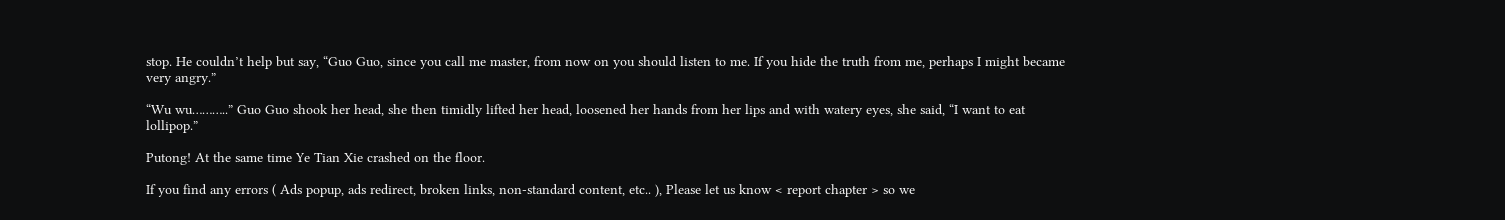stop. He couldn’t help but say, “Guo Guo, since you call me master, from now on you should listen to me. If you hide the truth from me, perhaps I might became very angry.”

“Wu wu………..” Guo Guo shook her head, she then timidly lifted her head, loosened her hands from her lips and with watery eyes, she said, “I want to eat lollipop.”

Putong! At the same time Ye Tian Xie crashed on the floor.

If you find any errors ( Ads popup, ads redirect, broken links, non-standard content, etc.. ), Please let us know < report chapter > so we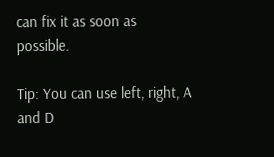can fix it as soon as possible.

Tip: You can use left, right, A and D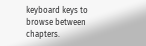keyboard keys to browse between chapters.